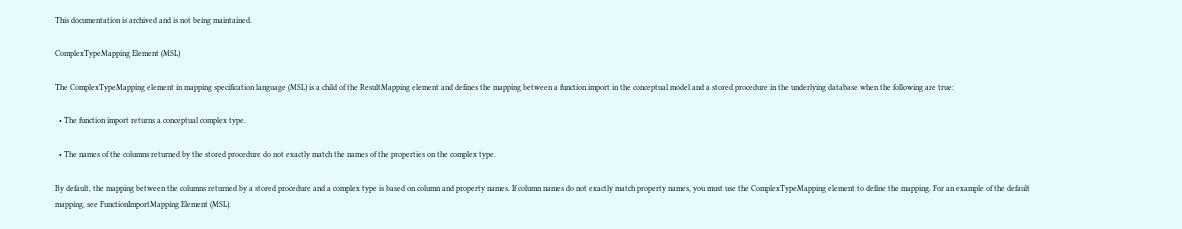This documentation is archived and is not being maintained.

ComplexTypeMapping Element (MSL)

The ComplexTypeMapping element in mapping specification language (MSL) is a child of the ResultMapping element and defines the mapping between a function import in the conceptual model and a stored procedure in the underlying database when the following are true:

  • The function import returns a conceptual complex type.

  • The names of the columns returned by the stored procedure do not exactly match the names of the properties on the complex type.

By default, the mapping between the columns returned by a stored procedure and a complex type is based on column and property names. If column names do not exactly match property names, you must use the ComplexTypeMapping element to define the mapping. For an example of the default mapping, see FunctionImportMapping Element (MSL).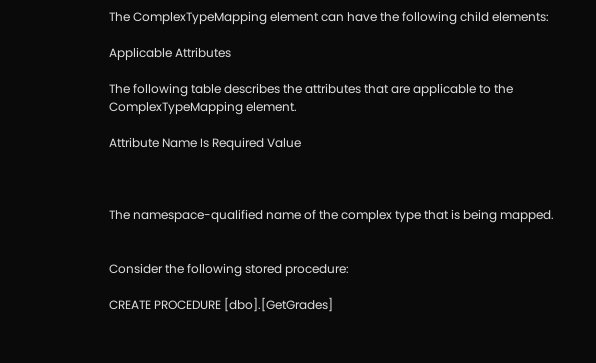The ComplexTypeMapping element can have the following child elements:

Applicable Attributes

The following table describes the attributes that are applicable to the ComplexTypeMapping element.

Attribute Name Is Required Value



The namespace-qualified name of the complex type that is being mapped.


Consider the following stored procedure:

CREATE PROCEDURE [dbo].[GetGrades]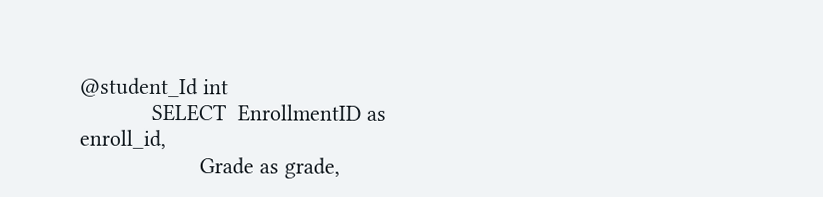@student_Id int
            SELECT  EnrollmentID as enroll_id,
                    Grade as grade,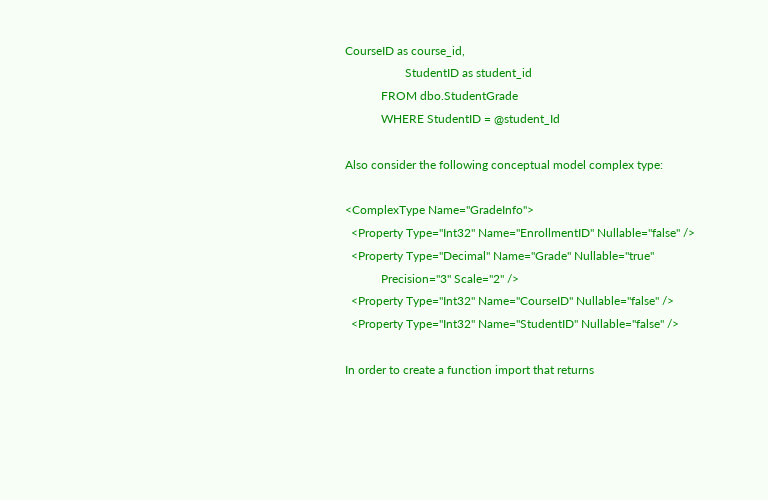CourseID as course_id,
                    StudentID as student_id
            FROM dbo.StudentGrade
            WHERE StudentID = @student_Id

Also consider the following conceptual model complex type:

<ComplexType Name="GradeInfo">
  <Property Type="Int32" Name="EnrollmentID" Nullable="false" />
  <Property Type="Decimal" Name="Grade" Nullable="true"
            Precision="3" Scale="2" />
  <Property Type="Int32" Name="CourseID" Nullable="false" />
  <Property Type="Int32" Name="StudentID" Nullable="false" />

In order to create a function import that returns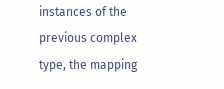instances of the previous complex type, the mapping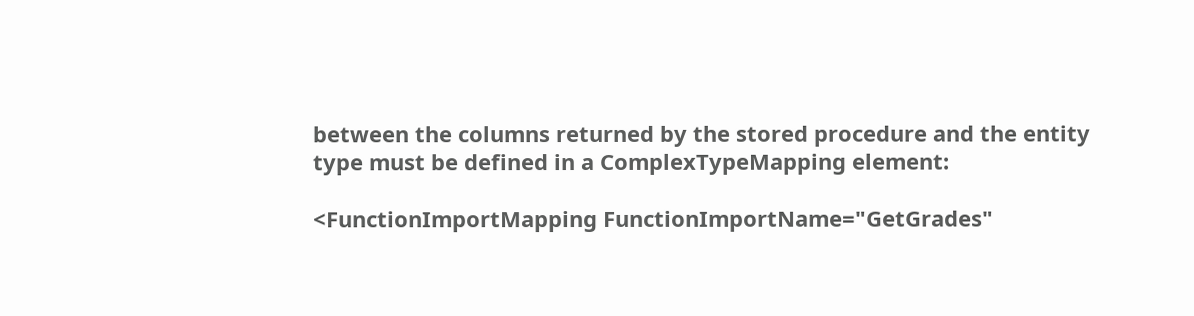between the columns returned by the stored procedure and the entity type must be defined in a ComplexTypeMapping element:

<FunctionImportMapping FunctionImportName="GetGrades"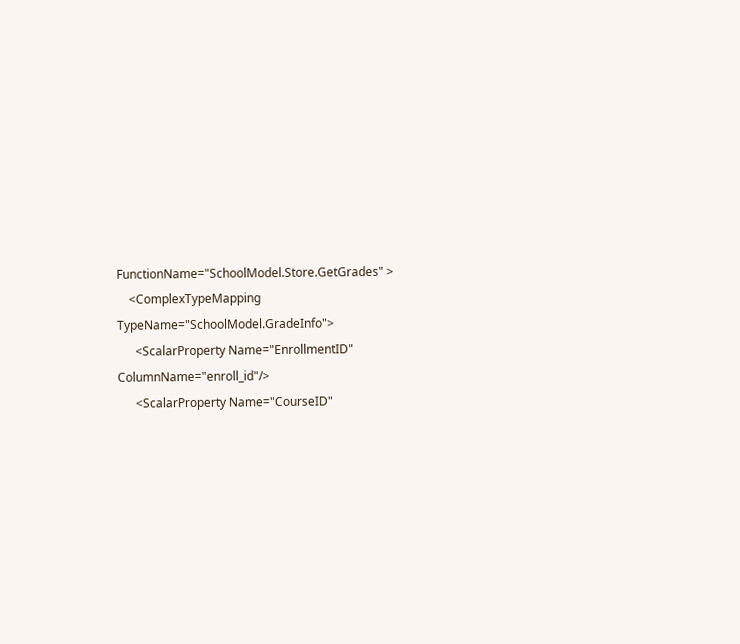FunctionName="SchoolModel.Store.GetGrades" >
    <ComplexTypeMapping TypeName="SchoolModel.GradeInfo">
      <ScalarProperty Name="EnrollmentID" ColumnName="enroll_id"/>
      <ScalarProperty Name="CourseID"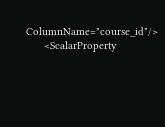ColumnName="course_id"/>
      <ScalarProperty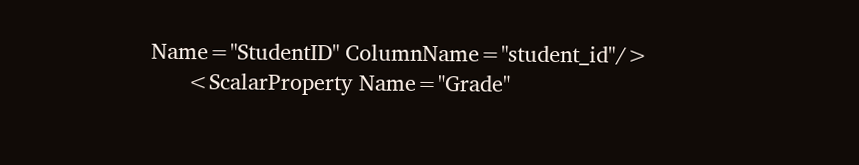Name="StudentID" ColumnName="student_id"/>
      <ScalarProperty Name="Grade"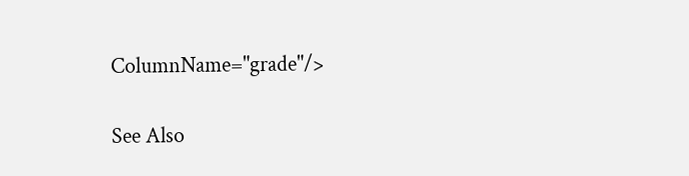ColumnName="grade"/>

See Also